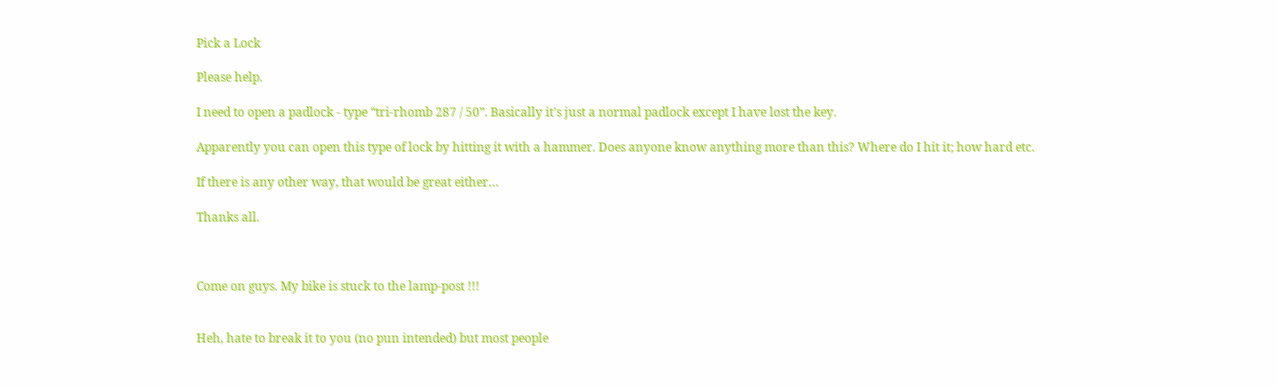Pick a Lock

Please help.

I need to open a padlock - type “tri-rhomb 287 / 50”. Basically it’s just a normal padlock except I have lost the key.

Apparently you can open this type of lock by hitting it with a hammer. Does anyone know anything more than this? Where do I hit it; how hard etc.

If there is any other way, that would be great either…

Thanks all.



Come on guys. My bike is stuck to the lamp-post !!!


Heh, hate to break it to you (no pun intended) but most people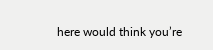here would think you’re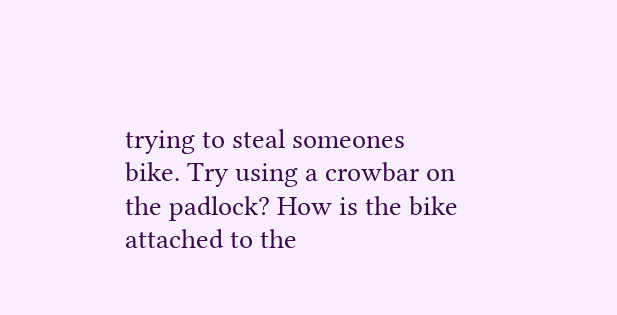trying to steal someones bike. Try using a crowbar on the padlock? How is the bike attached to the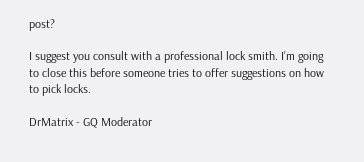post?

I suggest you consult with a professional lock smith. I’m going to close this before someone tries to offer suggestions on how to pick locks.

DrMatrix - GQ Moderator